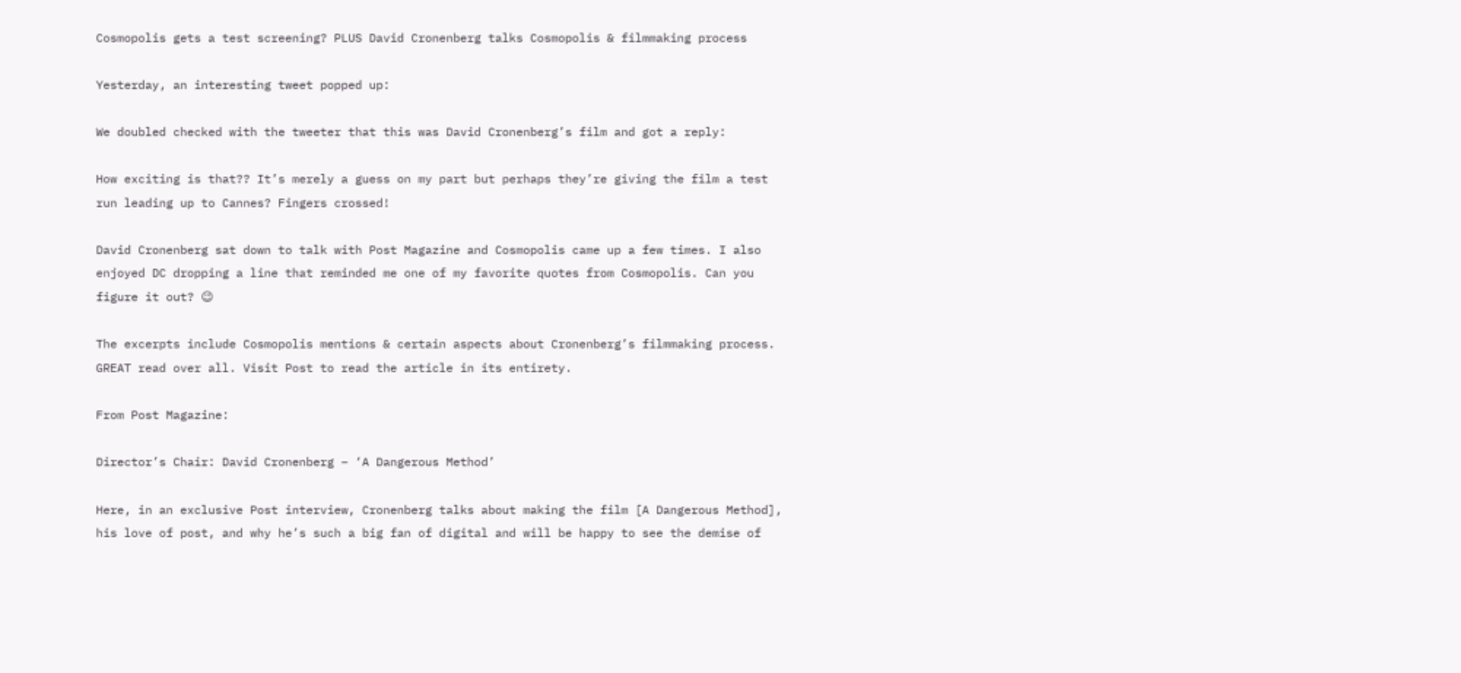Cosmopolis gets a test screening? PLUS David Cronenberg talks Cosmopolis & filmmaking process

Yesterday, an interesting tweet popped up:

We doubled checked with the tweeter that this was David Cronenberg’s film and got a reply:

How exciting is that?? It’s merely a guess on my part but perhaps they’re giving the film a test run leading up to Cannes? Fingers crossed!

David Cronenberg sat down to talk with Post Magazine and Cosmopolis came up a few times. I also enjoyed DC dropping a line that reminded me one of my favorite quotes from Cosmopolis. Can you figure it out? 😉

The excerpts include Cosmopolis mentions & certain aspects about Cronenberg’s filmmaking process. GREAT read over all. Visit Post to read the article in its entirety.

From Post Magazine:

Director’s Chair: David Cronenberg – ‘A Dangerous Method’

Here, in an exclusive Post interview, Cronenberg talks about making the film [A Dangerous Method], his love of post, and why he’s such a big fan of digital and will be happy to see the demise of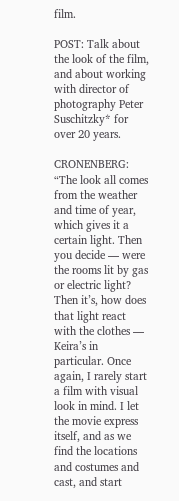film.

POST: Talk about the look of the film, and about working with director of photography Peter Suschitzky* for over 20 years.

CRONENBERG: “The look all comes from the weather and time of year, which gives it a certain light. Then you decide — were the rooms lit by gas or electric light? Then it’s, how does that light react with the clothes — Keira’s in particular. Once again, I rarely start a film with visual look in mind. I let the movie express itself, and as we find the locations and costumes and cast, and start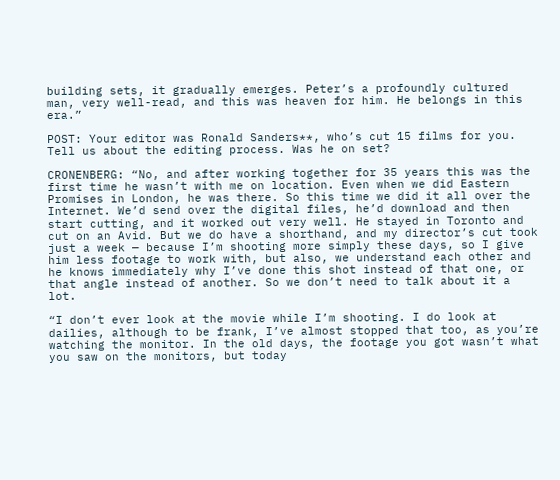building sets, it gradually emerges. Peter’s a profoundly cultured man, very well-read, and this was heaven for him. He belongs in this era.”

POST: Your editor was Ronald Sanders**, who’s cut 15 films for you. Tell us about the editing process. Was he on set?

CRONENBERG: “No, and after working together for 35 years this was the first time he wasn’t with me on location. Even when we did Eastern Promises in London, he was there. So this time we did it all over the Internet. We’d send over the digital files, he’d download and then start cutting, and it worked out very well. He stayed in Toronto and cut on an Avid. But we do have a shorthand, and my director’s cut took just a week — because I’m shooting more simply these days, so I give him less footage to work with, but also, we understand each other and he knows immediately why I’ve done this shot instead of that one, or that angle instead of another. So we don’t need to talk about it a lot.

“I don’t ever look at the movie while I’m shooting. I do look at dailies, although to be frank, I’ve almost stopped that too, as you’re watching the monitor. In the old days, the footage you got wasn’t what you saw on the monitors, but today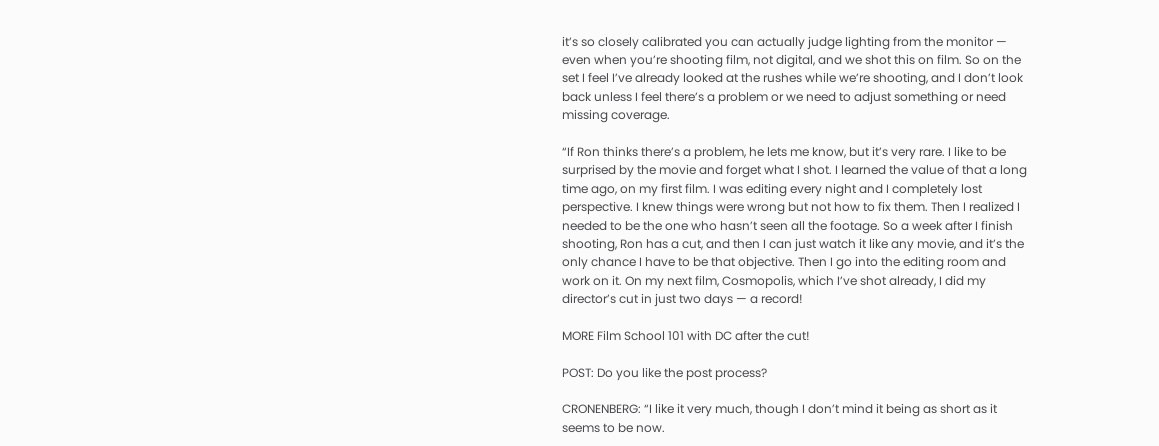it’s so closely calibrated you can actually judge lighting from the monitor — even when you’re shooting film, not digital, and we shot this on film. So on the set I feel I’ve already looked at the rushes while we’re shooting, and I don’t look back unless I feel there’s a problem or we need to adjust something or need missing coverage.

“If Ron thinks there’s a problem, he lets me know, but it’s very rare. I like to be surprised by the movie and forget what I shot. I learned the value of that a long time ago, on my first film. I was editing every night and I completely lost perspective. I knew things were wrong but not how to fix them. Then I realized I needed to be the one who hasn’t seen all the footage. So a week after I finish shooting, Ron has a cut, and then I can just watch it like any movie, and it’s the only chance I have to be that objective. Then I go into the editing room and work on it. On my next film, Cosmopolis, which I’ve shot already, I did my director’s cut in just two days — a record!

MORE Film School 101 with DC after the cut!

POST: Do you like the post process?

CRONENBERG: “I like it very much, though I don’t mind it being as short as it seems to be now.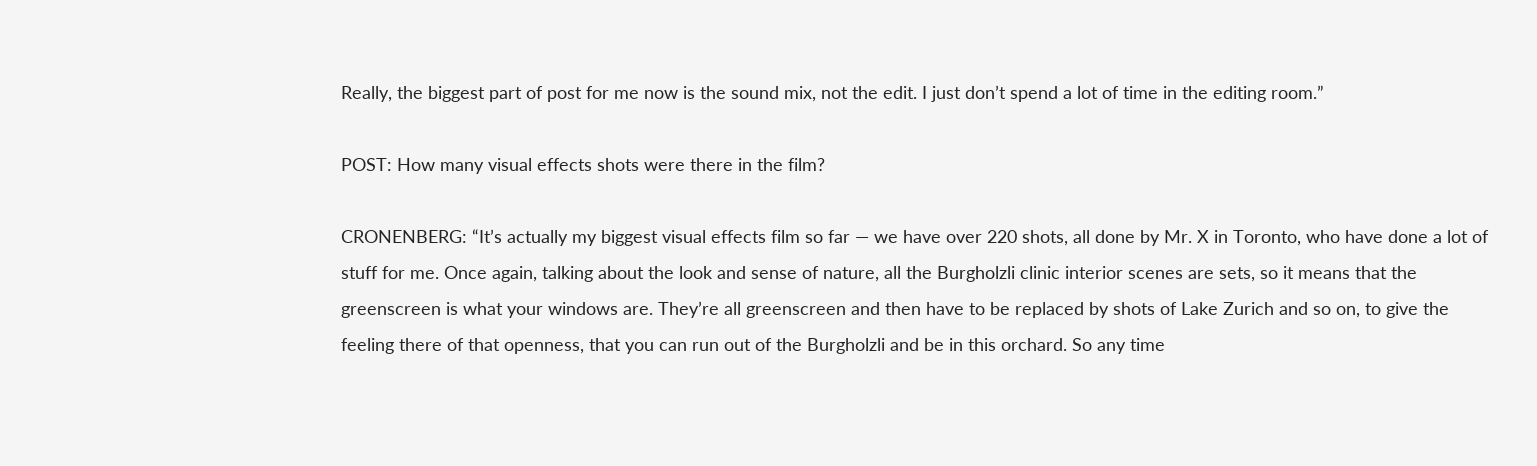Really, the biggest part of post for me now is the sound mix, not the edit. I just don’t spend a lot of time in the editing room.”

POST: How many visual effects shots were there in the film?

CRONENBERG: “It’s actually my biggest visual effects film so far — we have over 220 shots, all done by Mr. X in Toronto, who have done a lot of stuff for me. Once again, talking about the look and sense of nature, all the Burgholzli clinic interior scenes are sets, so it means that the greenscreen is what your windows are. They’re all greenscreen and then have to be replaced by shots of Lake Zurich and so on, to give the feeling there of that openness, that you can run out of the Burgholzli and be in this orchard. So any time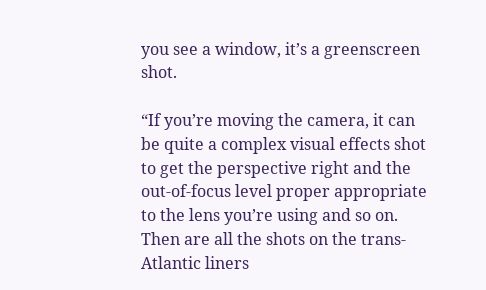you see a window, it’s a greenscreen shot.

“If you’re moving the camera, it can be quite a complex visual effects shot to get the perspective right and the out-of-focus level proper appropriate to the lens you’re using and so on. Then are all the shots on the trans-Atlantic liners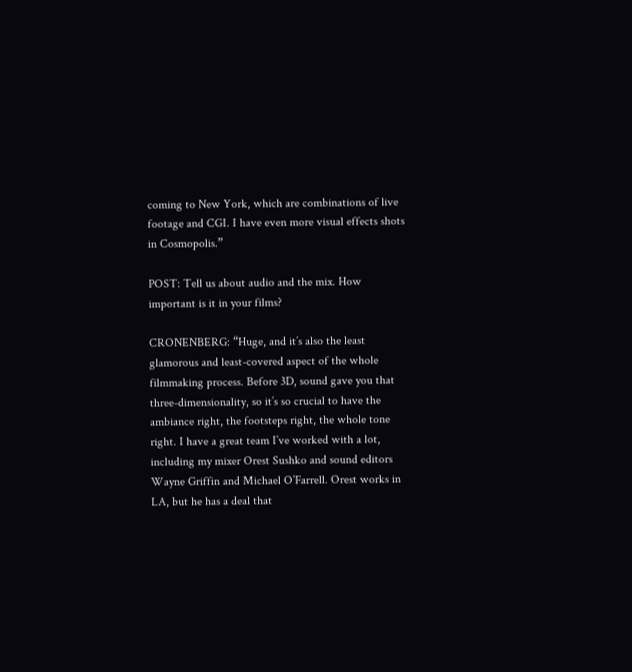coming to New York, which are combinations of live footage and CGI. I have even more visual effects shots in Cosmopolis.”

POST: Tell us about audio and the mix. How important is it in your films?

CRONENBERG: “Huge, and it’s also the least glamorous and least-covered aspect of the whole filmmaking process. Before 3D, sound gave you that three-dimensionality, so it’s so crucial to have the ambiance right, the footsteps right, the whole tone right. I have a great team I’ve worked with a lot, including my mixer Orest Sushko and sound editors Wayne Griffin and Michael O’Farrell. Orest works in LA, but he has a deal that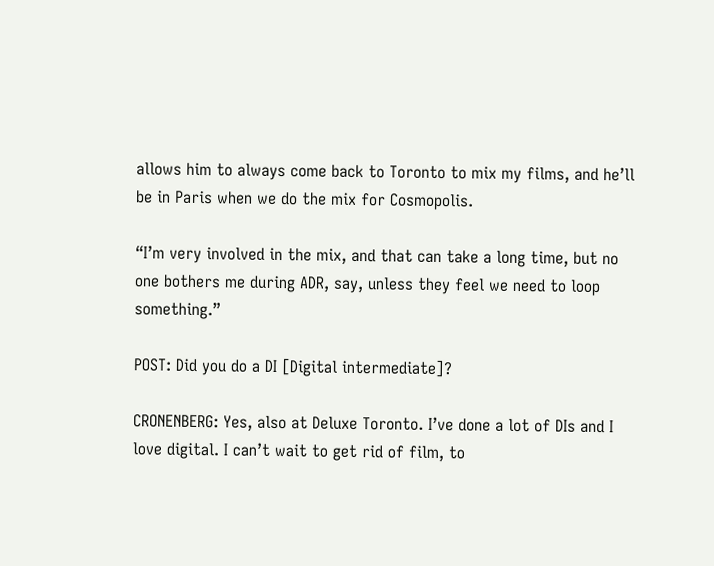allows him to always come back to Toronto to mix my films, and he’ll be in Paris when we do the mix for Cosmopolis.

“I’m very involved in the mix, and that can take a long time, but no one bothers me during ADR, say, unless they feel we need to loop something.”

POST: Did you do a DI [Digital intermediate]?

CRONENBERG: Yes, also at Deluxe Toronto. I’ve done a lot of DIs and I love digital. I can’t wait to get rid of film, to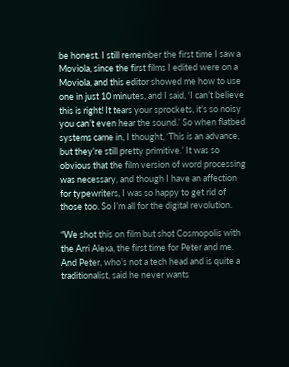be honest. I still remember the first time I saw a Moviola, since the first films I edited were on a Moviola, and this editor showed me how to use one in just 10 minutes, and I said, ‘I can’t believe this is right! It tears your sprockets, it’s so noisy you can’t even hear the sound.’ So when flatbed systems came in, I thought, ‘This is an advance, but they’re still pretty primitive.’ It was so obvious that the film version of word processing was necessary, and though I have an affection for typewriters, I was so happy to get rid of those too. So I’m all for the digital revolution.

“We shot this on film but shot Cosmopolis with the Arri Alexa, the first time for Peter and me. And Peter, who’s not a tech head and is quite a traditionalist, said he never wants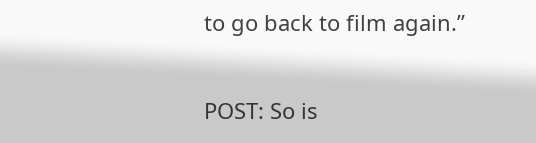to go back to film again.”

POST: So is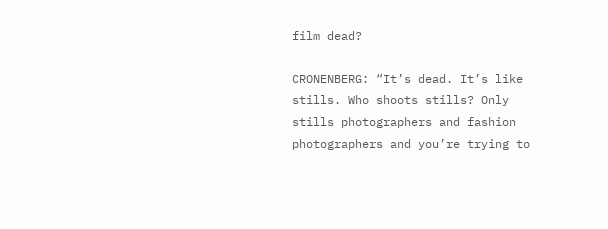film dead?

CRONENBERG: “It’s dead. It’s like stills. Who shoots stills? Only stills photographers and fashion photographers and you’re trying to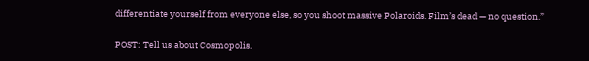differentiate yourself from everyone else, so you shoot massive Polaroids. Film’s dead — no question.”

POST: Tell us about Cosmopolis.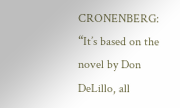CRONENBERG: “It’s based on the novel by Don DeLillo, all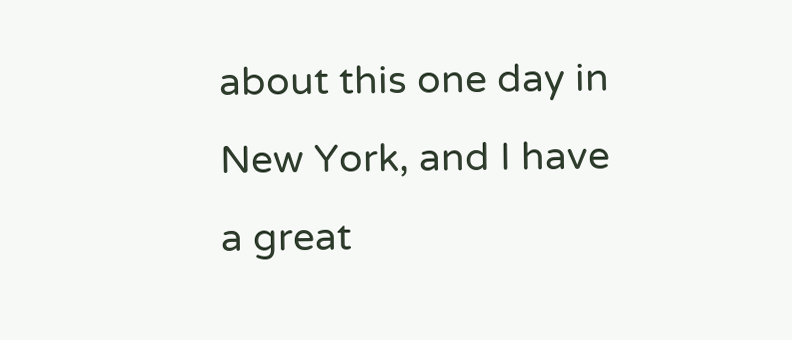about this one day in New York, and I have a great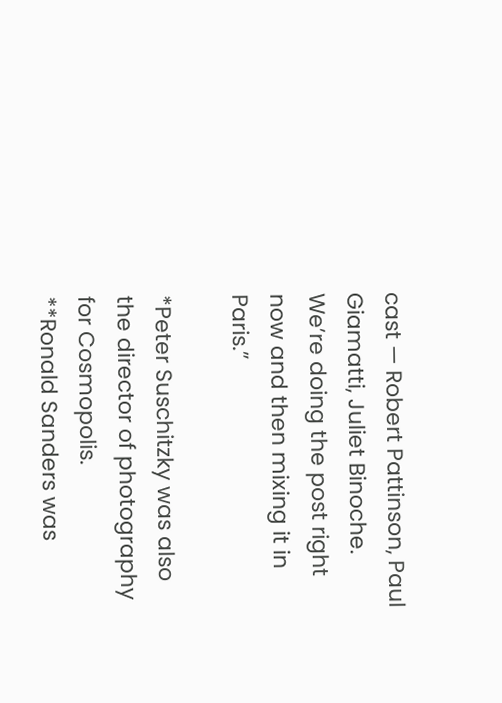cast — Robert Pattinson, Paul Giamatti, Juliet Binoche. We’re doing the post right now and then mixing it in Paris.”

*Peter Suschitzky was also the director of photography for Cosmopolis.
**Ronald Sanders was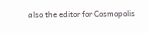also the editor for Cosmopolis